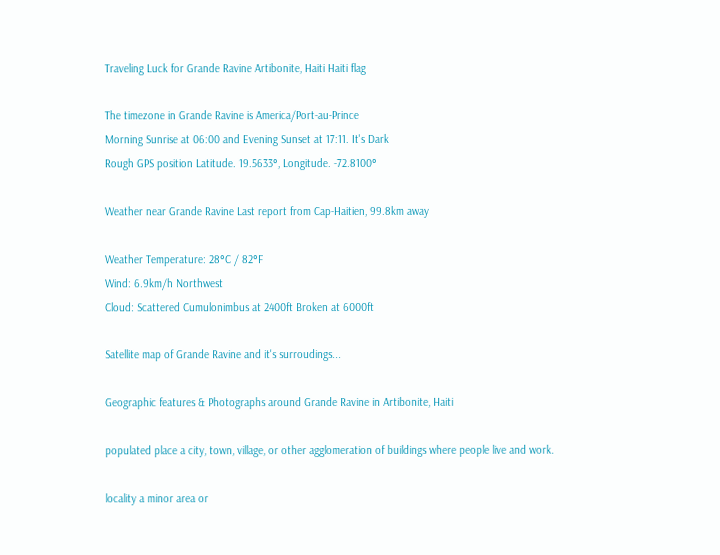Traveling Luck for Grande Ravine Artibonite, Haiti Haiti flag

The timezone in Grande Ravine is America/Port-au-Prince
Morning Sunrise at 06:00 and Evening Sunset at 17:11. It's Dark
Rough GPS position Latitude. 19.5633°, Longitude. -72.8100°

Weather near Grande Ravine Last report from Cap-Haitien, 99.8km away

Weather Temperature: 28°C / 82°F
Wind: 6.9km/h Northwest
Cloud: Scattered Cumulonimbus at 2400ft Broken at 6000ft

Satellite map of Grande Ravine and it's surroudings...

Geographic features & Photographs around Grande Ravine in Artibonite, Haiti

populated place a city, town, village, or other agglomeration of buildings where people live and work.

locality a minor area or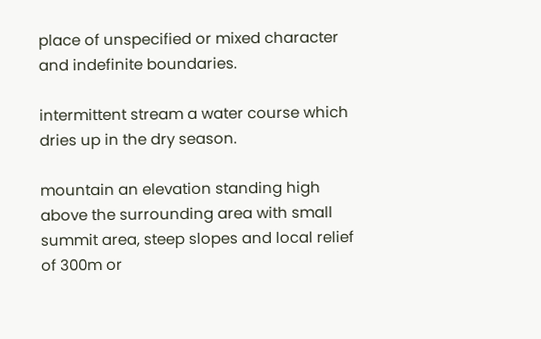place of unspecified or mixed character and indefinite boundaries.

intermittent stream a water course which dries up in the dry season.

mountain an elevation standing high above the surrounding area with small summit area, steep slopes and local relief of 300m or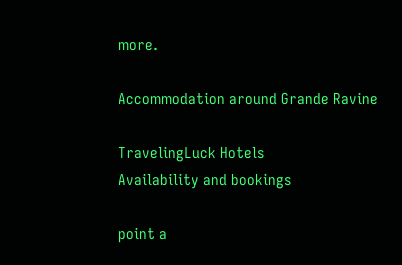more.

Accommodation around Grande Ravine

TravelingLuck Hotels
Availability and bookings

point a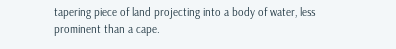tapering piece of land projecting into a body of water, less prominent than a cape.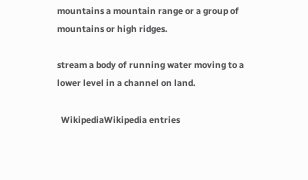mountains a mountain range or a group of mountains or high ridges.

stream a body of running water moving to a lower level in a channel on land.

  WikipediaWikipedia entries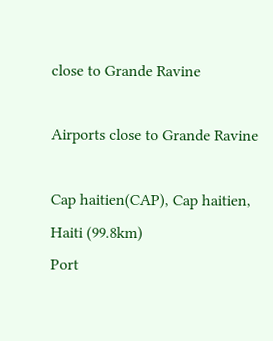close to Grande Ravine

Airports close to Grande Ravine

Cap haitien(CAP), Cap haitien, Haiti (99.8km)
Port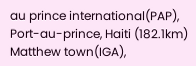au prince international(PAP), Port-au-prince, Haiti (182.1km)
Matthew town(IGA),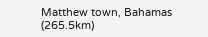Matthew town, Bahamas (265.5km)